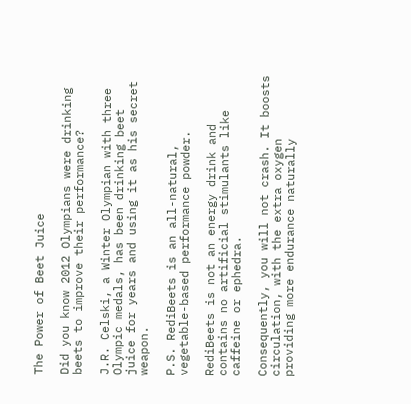The Power of Beet Juice

Did you know 2012 Olympians were drinking beets to improve their performance?

J.R. Celski, a Winter Olympian with three Olympic medals, has been drinking beet juice for years and using it as his secret weapon.

P.S. RediBeets is an all-natural, vegetable-based performance powder.

RediBeets is not an energy drink and contains no artificial stimulants like caffeine or ephedra.

Consequently, you will not crash. It boosts circulation, with the extra oxygen providing more endurance naturally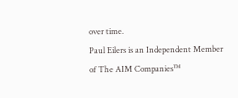over time.
Paul Eilers is an Independent Member of The AIM Companies™